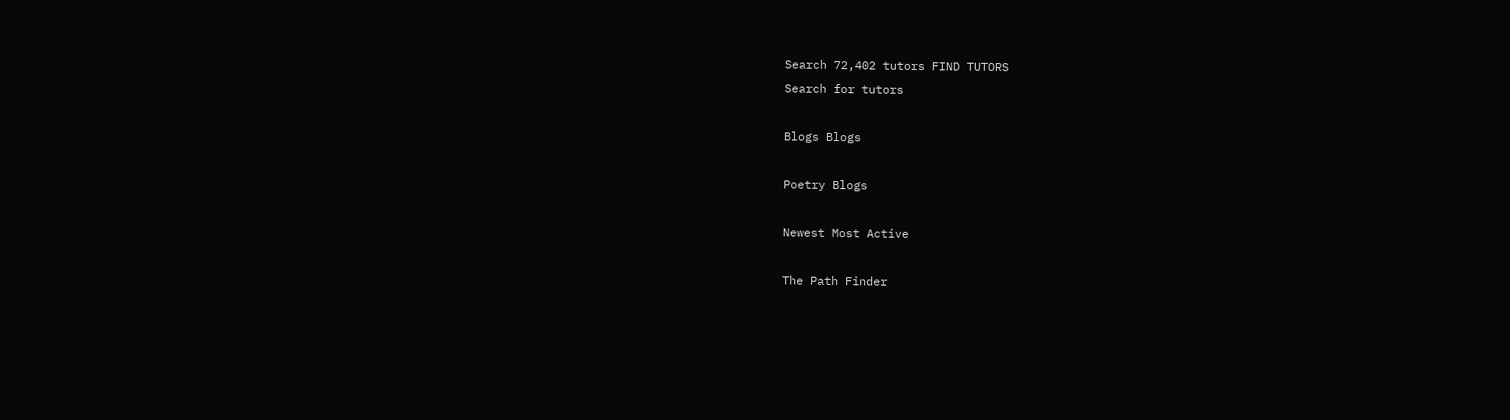Search 72,402 tutors FIND TUTORS
Search for tutors

Blogs Blogs

Poetry Blogs

Newest Most Active

The Path Finder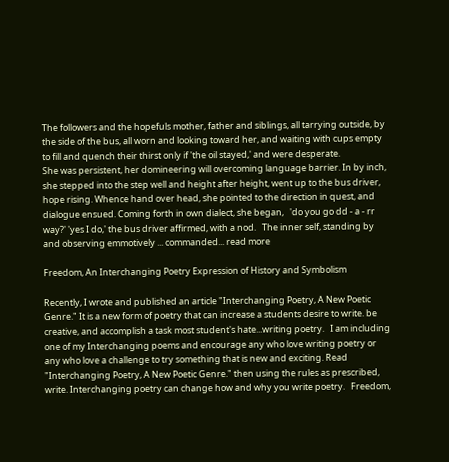The followers and the hopefuls mother, father and siblings, all tarrying outside, by the side of the bus, all worn and looking toward her, and waiting with cups empty to fill and quench their thirst only if 'the oil stayed,' and were desperate.                                    She was persistent, her domineering will overcoming language barrier. In by inch, she stepped into the step well and height after height, went up to the bus driver, hope rising. Whence hand over head, she pointed to the direction in quest, and dialogue ensued. Coming forth in own dialect, she began,   'do you go dd - a - rr way?' 'yes I do,' the bus driver affirmed, with a nod.   The inner self, standing by and observing emmotively ... commanded... read more

Freedom, An Interchanging Poetry Expression of History and Symbolism

Recently, I wrote and published an article "Interchanging Poetry, A New Poetic Genre." It is a new form of poetry that can increase a students desire to write. be creative, and accomplish a task most student's hate...writing poetry.   I am including one of my Interchanging poems and encourage any who love writing poetry or any who love a challenge to try something that is new and exciting. Read "Interchanging Poetry, A New Poetic Genre." then using the rules as prescribed, write. Interchanging poetry can change how and why you write poetry.   Freedom,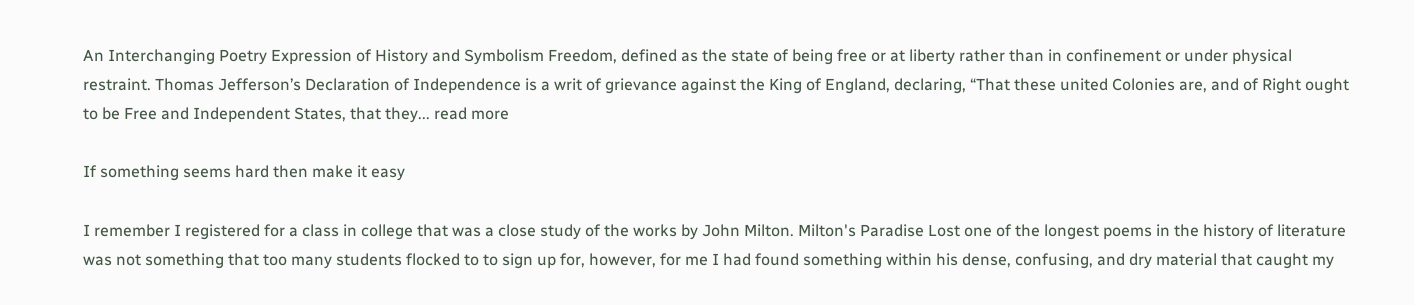An Interchanging Poetry Expression of History and Symbolism Freedom, defined as the state of being free or at liberty rather than in confinement or under physical restraint. Thomas Jefferson’s Declaration of Independence is a writ of grievance against the King of England, declaring, “That these united Colonies are, and of Right ought to be Free and Independent States, that they... read more

If something seems hard then make it easy

I remember I registered for a class in college that was a close study of the works by John Milton. Milton's Paradise Lost one of the longest poems in the history of literature was not something that too many students flocked to to sign up for, however, for me I had found something within his dense, confusing, and dry material that caught my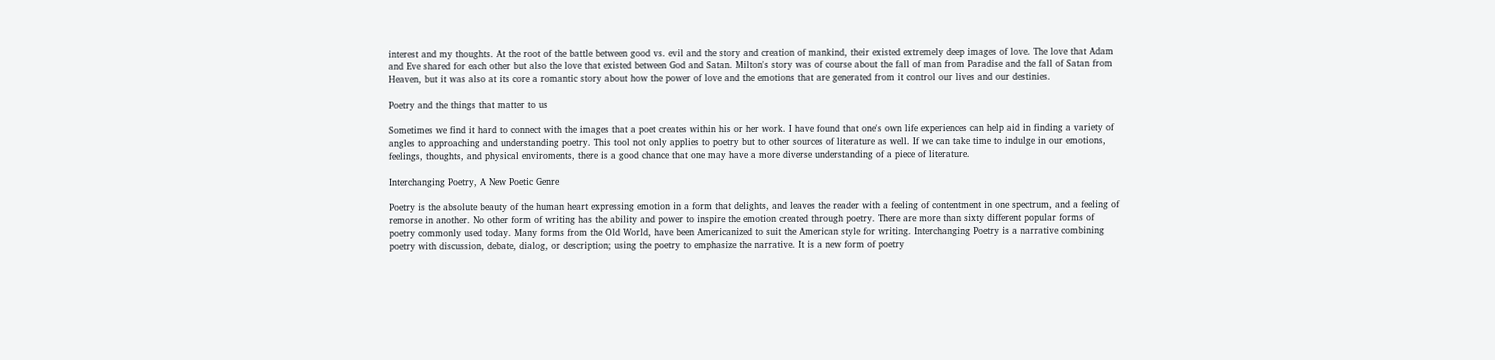interest and my thoughts. At the root of the battle between good vs. evil and the story and creation of mankind, their existed extremely deep images of love. The love that Adam and Eve shared for each other but also the love that existed between God and Satan. Milton's story was of course about the fall of man from Paradise and the fall of Satan from Heaven, but it was also at its core a romantic story about how the power of love and the emotions that are generated from it control our lives and our destinies.

Poetry and the things that matter to us

Sometimes we find it hard to connect with the images that a poet creates within his or her work. I have found that one's own life experiences can help aid in finding a variety of angles to approaching and understanding poetry. This tool not only applies to poetry but to other sources of literature as well. If we can take time to indulge in our emotions, feelings, thoughts, and physical enviroments, there is a good chance that one may have a more diverse understanding of a piece of literature.

Interchanging Poetry, A New Poetic Genre

Poetry is the absolute beauty of the human heart expressing emotion in a form that delights, and leaves the reader with a feeling of contentment in one spectrum, and a feeling of remorse in another. No other form of writing has the ability and power to inspire the emotion created through poetry. There are more than sixty different popular forms of poetry commonly used today. Many forms from the Old World, have been Americanized to suit the American style for writing. Interchanging Poetry is a narrative combining poetry with discussion, debate, dialog, or description; using the poetry to emphasize the narrative. It is a new form of poetry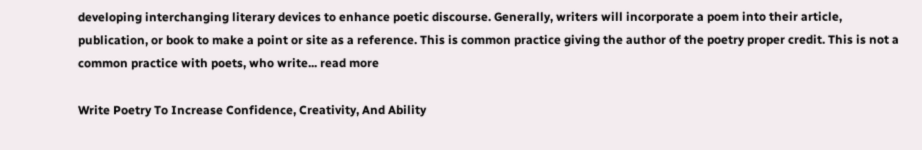developing interchanging literary devices to enhance poetic discourse. Generally, writers will incorporate a poem into their article, publication, or book to make a point or site as a reference. This is common practice giving the author of the poetry proper credit. This is not a common practice with poets, who write... read more

Write Poetry To Increase Confidence, Creativity, And Ability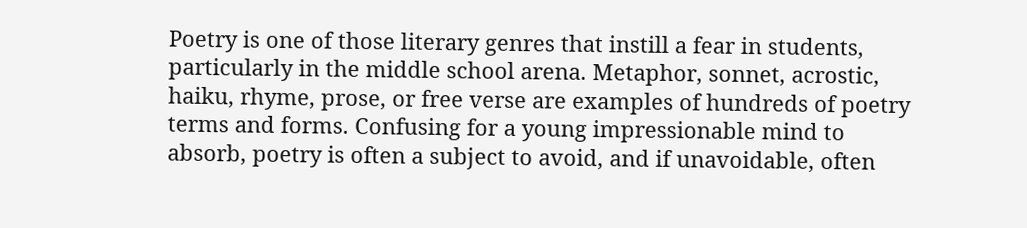Poetry is one of those literary genres that instill a fear in students, particularly in the middle school arena. Metaphor, sonnet, acrostic, haiku, rhyme, prose, or free verse are examples of hundreds of poetry terms and forms. Confusing for a young impressionable mind to absorb, poetry is often a subject to avoid, and if unavoidable, often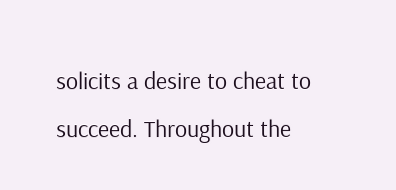solicits a desire to cheat to succeed. Throughout the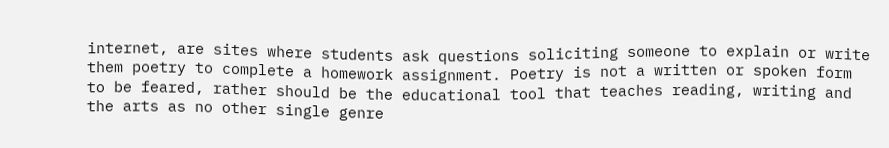internet, are sites where students ask questions soliciting someone to explain or write them poetry to complete a homework assignment. Poetry is not a written or spoken form to be feared, rather should be the educational tool that teaches reading, writing and the arts as no other single genre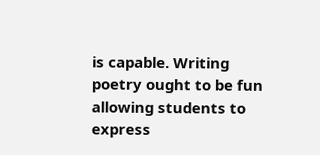is capable. Writing poetry ought to be fun allowing students to express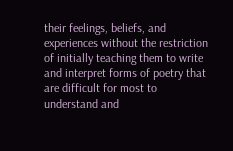their feelings, beliefs, and experiences without the restriction of initially teaching them to write and interpret forms of poetry that are difficult for most to understand and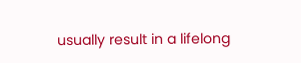usually result in a lifelong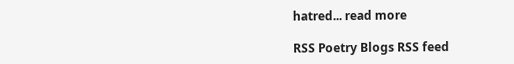hatred... read more

RSS Poetry Blogs RSS feed